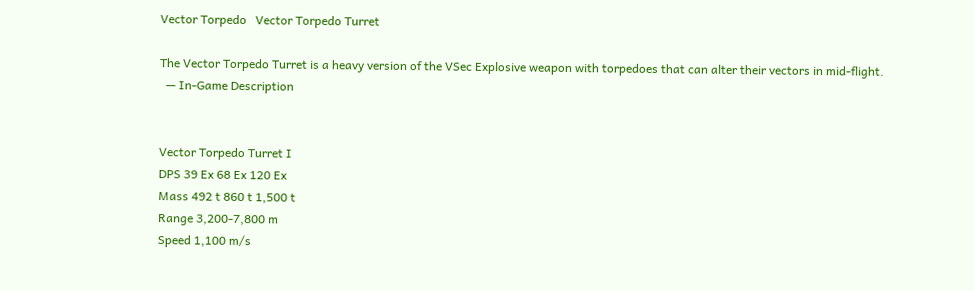Vector Torpedo   Vector Torpedo Turret

The Vector Torpedo Turret is a heavy version of the VSec Explosive weapon with torpedoes that can alter their vectors in mid-flight.
  — In-Game Description


Vector Torpedo Turret I
DPS 39 Ex 68 Ex 120 Ex
Mass 492 t 860 t 1,500 t
Range 3,200-7,800 m
Speed 1,100 m/s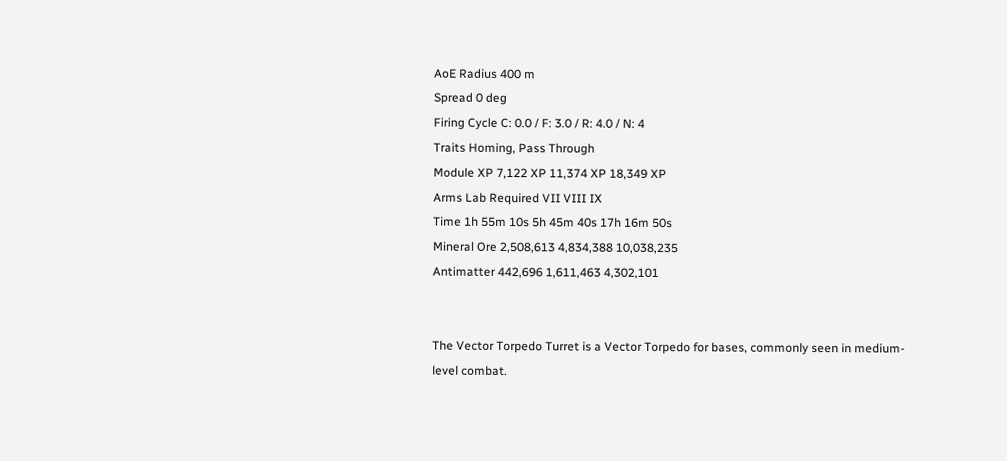AoE Radius 400 m
Spread 0 deg
Firing Cycle C: 0.0 / F: 3.0 / R: 4.0 / N: 4
Traits Homing, Pass Through
Module XP 7,122 XP 11,374 XP 18,349 XP
Arms Lab Required VII VIII IX
Time 1h 55m 10s 5h 45m 40s 17h 16m 50s
Mineral Ore 2,508,613 4,834,388 10,038,235
Antimatter 442,696 1,611,463 4,302,101


The Vector Torpedo Turret is a Vector Torpedo for bases, commonly seen in medium-level combat.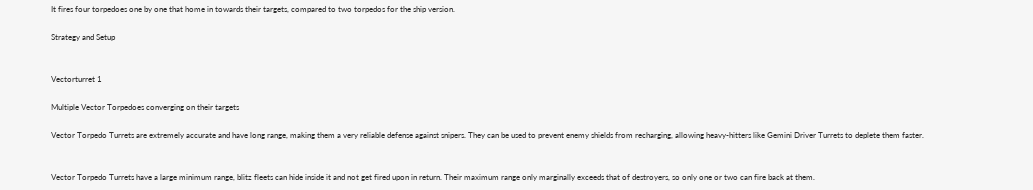It fires four torpedoes one by one that home in towards their targets, compared to two torpedos for the ship version.

Strategy and Setup


Vectorturret 1

Multiple Vector Torpedoes converging on their targets

Vector Torpedo Turrets are extremely accurate and have long range, making them a very reliable defense against snipers. They can be used to prevent enemy shields from recharging, allowing heavy-hitters like Gemini Driver Turrets to deplete them faster.


Vector Torpedo Turrets have a large minimum range, blitz fleets can hide inside it and not get fired upon in return. Their maximum range only marginally exceeds that of destroyers, so only one or two can fire back at them.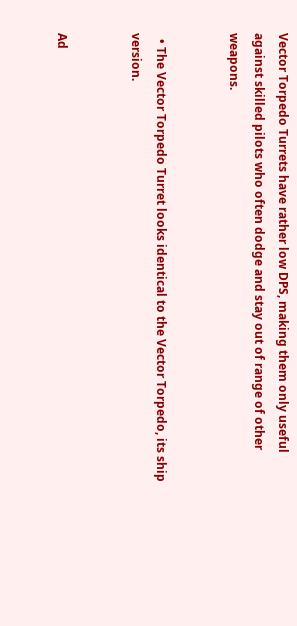Vector Torpedo Turrets have rather low DPS, making them only useful against skilled pilots who often dodge and stay out of range of other weapons.


  • The Vector Torpedo Turret looks identical to the Vector Torpedo, its ship version.


Ad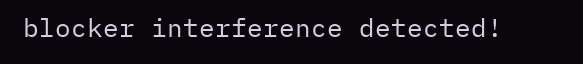blocker interference detected!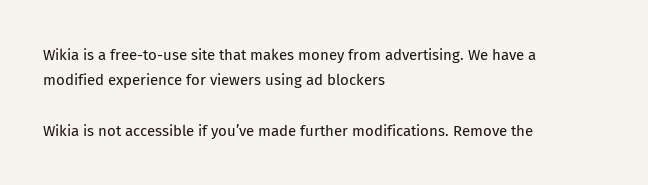Wikia is a free-to-use site that makes money from advertising. We have a modified experience for viewers using ad blockers

Wikia is not accessible if you’ve made further modifications. Remove the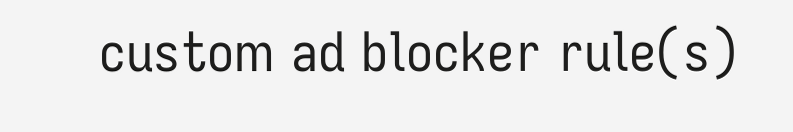custom ad blocker rule(s)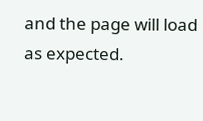and the page will load as expected.